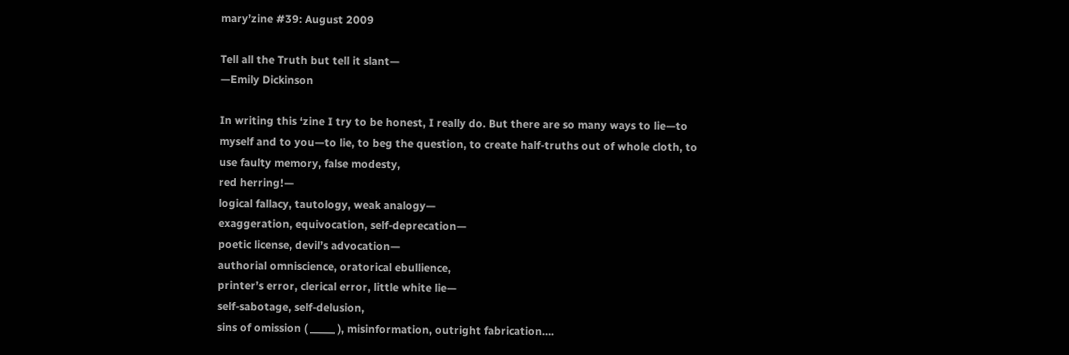mary’zine #39: August 2009

Tell all the Truth but tell it slant—
—Emily Dickinson

In writing this ‘zine I try to be honest, I really do. But there are so many ways to lie—to myself and to you—to lie, to beg the question, to create half-truths out of whole cloth, to use faulty memory, false modesty,
red herring!—
logical fallacy, tautology, weak analogy—
exaggeration, equivocation, self-deprecation—
poetic license, devil’s advocation—
authorial omniscience, oratorical ebullience,
printer’s error, clerical error, little white lie—
self-sabotage, self-delusion,
sins of omission ( _____ ), misinformation, outright fabrication….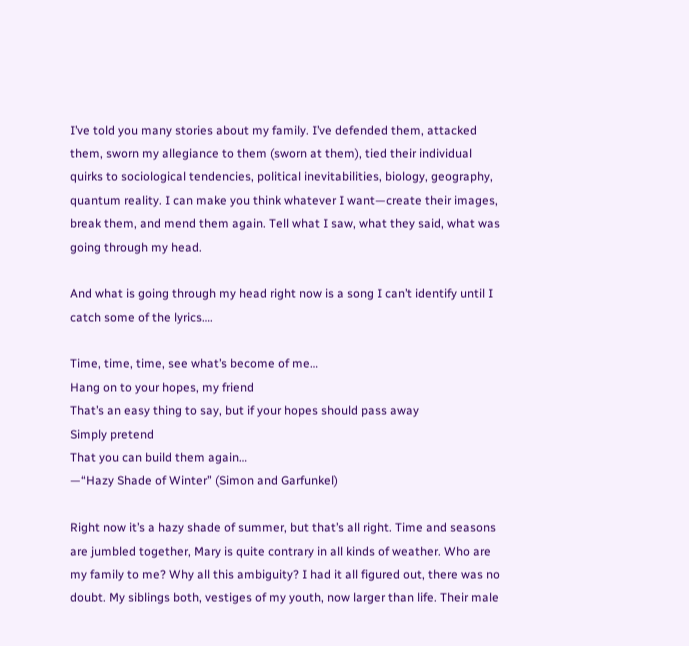I’ve told you many stories about my family. I’ve defended them, attacked them, sworn my allegiance to them (sworn at them), tied their individual quirks to sociological tendencies, political inevitabilities, biology, geography, quantum reality. I can make you think whatever I want—create their images, break them, and mend them again. Tell what I saw, what they said, what was going through my head.

And what is going through my head right now is a song I can’t identify until I catch some of the lyrics….

Time, time, time, see what’s become of me…
Hang on to your hopes, my friend
That’s an easy thing to say, but if your hopes should pass away
Simply pretend
That you can build them again…
—“Hazy Shade of Winter” (Simon and Garfunkel)

Right now it’s a hazy shade of summer, but that’s all right. Time and seasons are jumbled together, Mary is quite contrary in all kinds of weather. Who are my family to me? Why all this ambiguity? I had it all figured out, there was no doubt. My siblings both, vestiges of my youth, now larger than life. Their male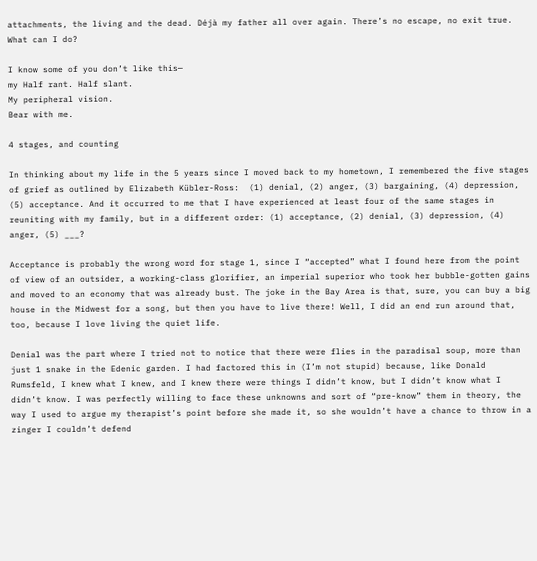attachments, the living and the dead. Déjà my father all over again. There’s no escape, no exit true. What can I do?

I know some of you don’t like this—
my Half rant. Half slant.
My peripheral vision.
Bear with me.

4 stages, and counting

In thinking about my life in the 5 years since I moved back to my hometown, I remembered the five stages of grief as outlined by Elizabeth Kübler-Ross:  (1) denial, (2) anger, (3) bargaining, (4) depression, (5) acceptance. And it occurred to me that I have experienced at least four of the same stages in reuniting with my family, but in a different order: (1) acceptance, (2) denial, (3) depression, (4) anger, (5) ___?

Acceptance is probably the wrong word for stage 1, since I “accepted” what I found here from the point of view of an outsider, a working-class glorifier, an imperial superior who took her bubble-gotten gains and moved to an economy that was already bust. The joke in the Bay Area is that, sure, you can buy a big house in the Midwest for a song, but then you have to live there! Well, I did an end run around that, too, because I love living the quiet life.

Denial was the part where I tried not to notice that there were flies in the paradisal soup, more than just 1 snake in the Edenic garden. I had factored this in (I’m not stupid) because, like Donald Rumsfeld, I knew what I knew, and I knew there were things I didn’t know, but I didn’t know what I didn’t know. I was perfectly willing to face these unknowns and sort of “pre-know” them in theory, the way I used to argue my therapist’s point before she made it, so she wouldn’t have a chance to throw in a zinger I couldn’t defend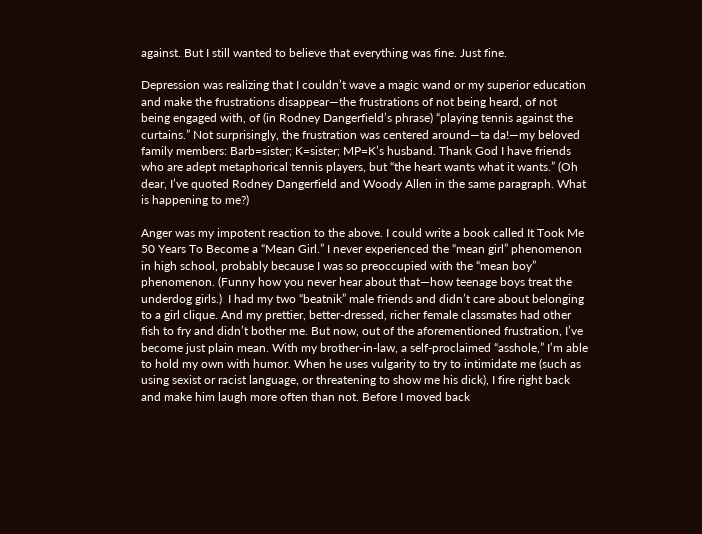against. But I still wanted to believe that everything was fine. Just fine.

Depression was realizing that I couldn’t wave a magic wand or my superior education and make the frustrations disappear—the frustrations of not being heard, of not being engaged with, of (in Rodney Dangerfield’s phrase) “playing tennis against the curtains.” Not surprisingly, the frustration was centered around—ta da!—my beloved family members: Barb=sister; K=sister; MP=K’s husband. Thank God I have friends who are adept metaphorical tennis players, but “the heart wants what it wants.” (Oh dear, I’ve quoted Rodney Dangerfield and Woody Allen in the same paragraph. What is happening to me?)

Anger was my impotent reaction to the above. I could write a book called It Took Me 50 Years To Become a “Mean Girl.” I never experienced the “mean girl” phenomenon in high school, probably because I was so preoccupied with the “mean boy” phenomenon. (Funny how you never hear about that—how teenage boys treat the underdog girls.)  I had my two “beatnik” male friends and didn’t care about belonging to a girl clique. And my prettier, better-dressed, richer female classmates had other fish to fry and didn’t bother me. But now, out of the aforementioned frustration, I’ve become just plain mean. With my brother-in-law, a self-proclaimed “asshole,” I’m able to hold my own with humor. When he uses vulgarity to try to intimidate me (such as using sexist or racist language, or threatening to show me his dick), I fire right back and make him laugh more often than not. Before I moved back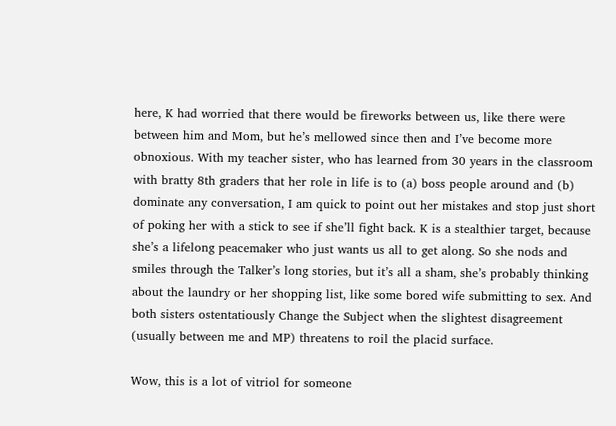here, K had worried that there would be fireworks between us, like there were between him and Mom, but he’s mellowed since then and I’ve become more obnoxious. With my teacher sister, who has learned from 30 years in the classroom with bratty 8th graders that her role in life is to (a) boss people around and (b) dominate any conversation, I am quick to point out her mistakes and stop just short of poking her with a stick to see if she’ll fight back. K is a stealthier target, because she’s a lifelong peacemaker who just wants us all to get along. So she nods and smiles through the Talker’s long stories, but it’s all a sham, she’s probably thinking about the laundry or her shopping list, like some bored wife submitting to sex. And both sisters ostentatiously Change the Subject when the slightest disagreement (usually between me and MP) threatens to roil the placid surface.

Wow, this is a lot of vitriol for someone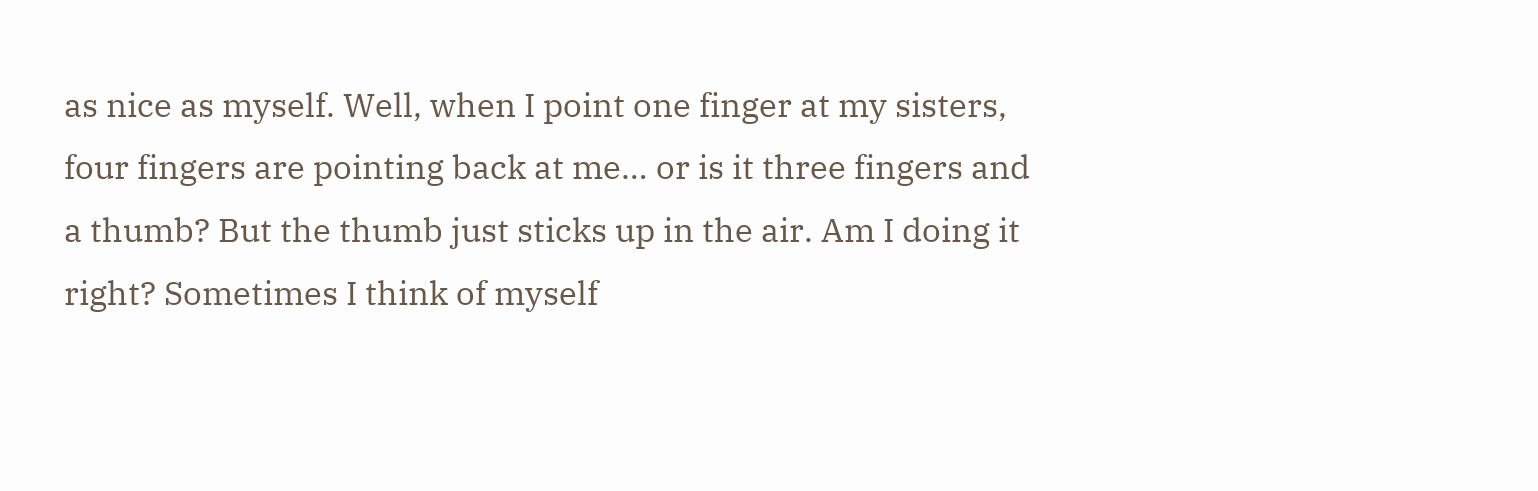as nice as myself. Well, when I point one finger at my sisters, four fingers are pointing back at me… or is it three fingers and a thumb? But the thumb just sticks up in the air. Am I doing it right? Sometimes I think of myself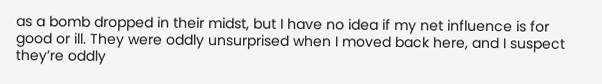as a bomb dropped in their midst, but I have no idea if my net influence is for good or ill. They were oddly unsurprised when I moved back here, and I suspect they’re oddly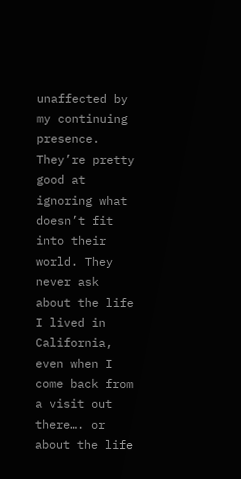unaffected by my continuing presence. They’re pretty good at ignoring what doesn’t fit into their world. They never ask about the life I lived in California, even when I come back from a visit out there…. or about the life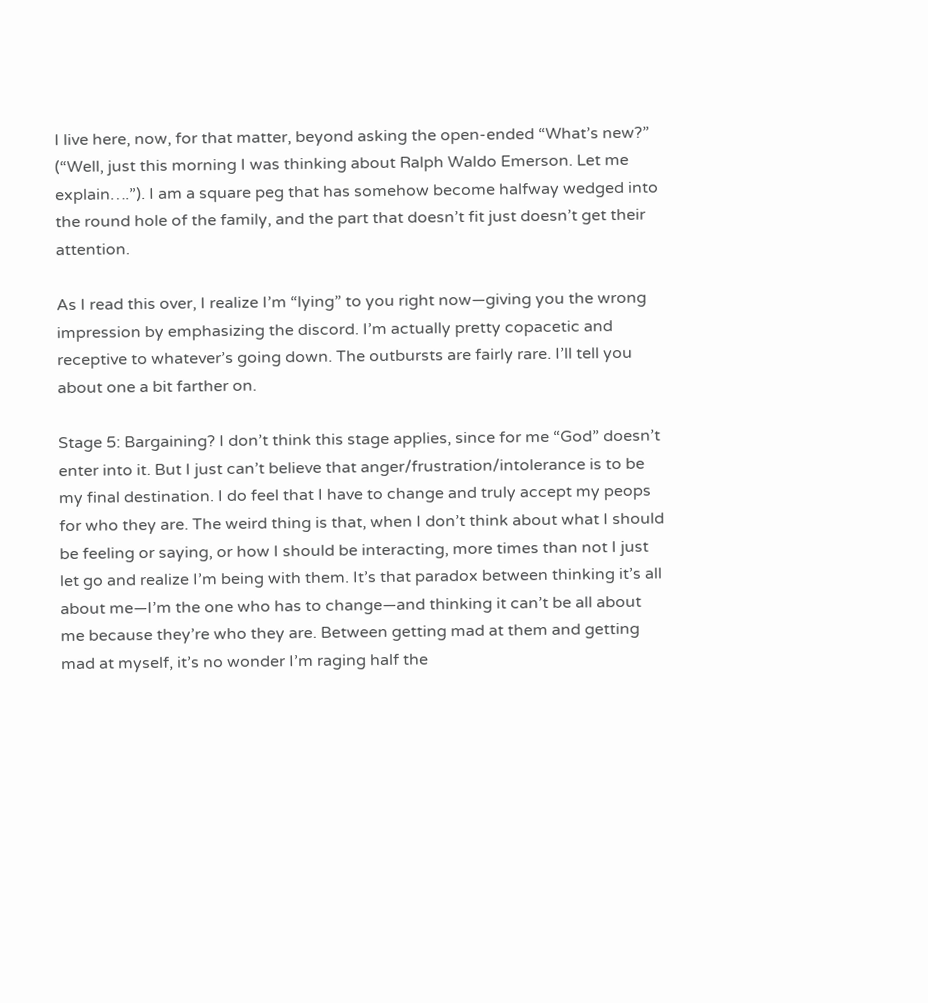I live here, now, for that matter, beyond asking the open-ended “What’s new?” (“Well, just this morning I was thinking about Ralph Waldo Emerson. Let me explain….”). I am a square peg that has somehow become halfway wedged into the round hole of the family, and the part that doesn’t fit just doesn’t get their attention.

As I read this over, I realize I’m “lying” to you right now—giving you the wrong impression by emphasizing the discord. I’m actually pretty copacetic and receptive to whatever’s going down. The outbursts are fairly rare. I’ll tell you about one a bit farther on.

Stage 5: Bargaining? I don’t think this stage applies, since for me “God” doesn’t enter into it. But I just can’t believe that anger/frustration/intolerance is to be my final destination. I do feel that I have to change and truly accept my peops for who they are. The weird thing is that, when I don’t think about what I should be feeling or saying, or how I should be interacting, more times than not I just let go and realize I’m being with them. It’s that paradox between thinking it’s all about me—I’m the one who has to change—and thinking it can’t be all about me because they’re who they are. Between getting mad at them and getting mad at myself, it’s no wonder I’m raging half the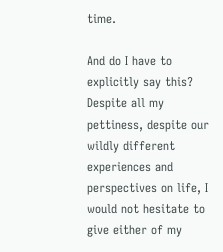time.

And do I have to explicitly say this? Despite all my pettiness, despite our wildly different experiences and perspectives on life, I would not hesitate to give either of my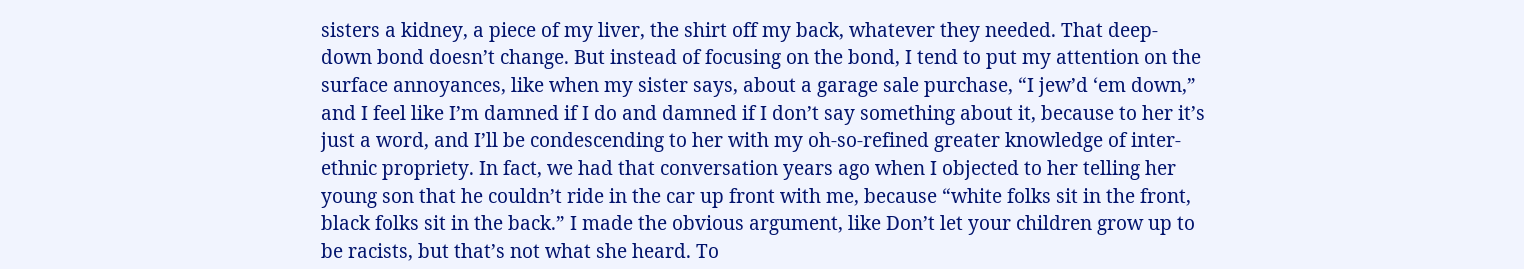sisters a kidney, a piece of my liver, the shirt off my back, whatever they needed. That deep-down bond doesn’t change. But instead of focusing on the bond, I tend to put my attention on the surface annoyances, like when my sister says, about a garage sale purchase, “I jew’d ‘em down,” and I feel like I’m damned if I do and damned if I don’t say something about it, because to her it’s just a word, and I’ll be condescending to her with my oh-so-refined greater knowledge of inter-ethnic propriety. In fact, we had that conversation years ago when I objected to her telling her young son that he couldn’t ride in the car up front with me, because “white folks sit in the front, black folks sit in the back.” I made the obvious argument, like Don’t let your children grow up to be racists, but that’s not what she heard. To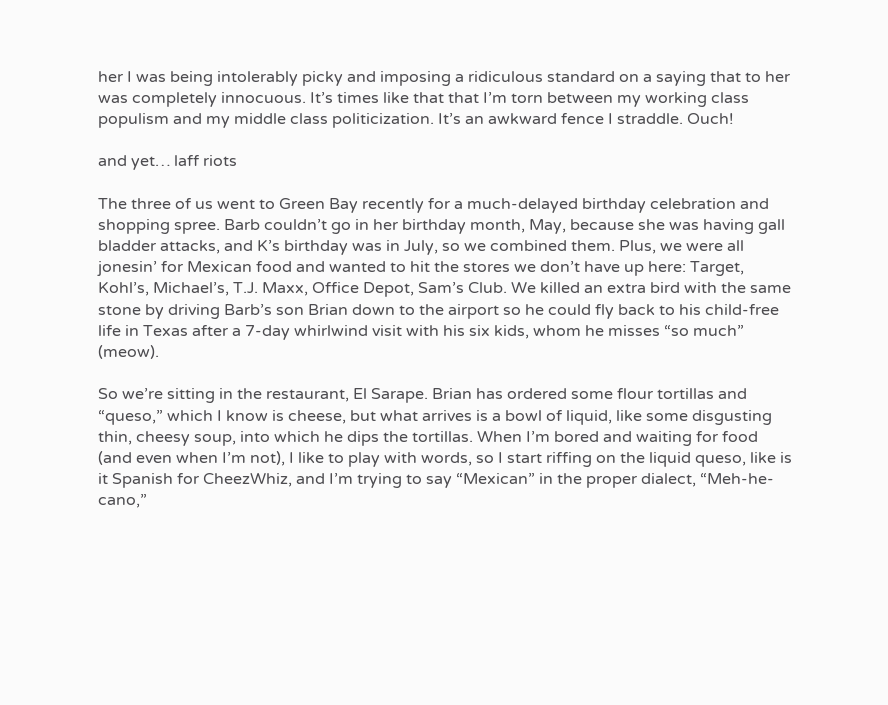her I was being intolerably picky and imposing a ridiculous standard on a saying that to her was completely innocuous. It’s times like that that I’m torn between my working class populism and my middle class politicization. It’s an awkward fence I straddle. Ouch!

and yet… laff riots

The three of us went to Green Bay recently for a much-delayed birthday celebration and shopping spree. Barb couldn’t go in her birthday month, May, because she was having gall bladder attacks, and K’s birthday was in July, so we combined them. Plus, we were all jonesin’ for Mexican food and wanted to hit the stores we don’t have up here: Target, Kohl’s, Michael’s, T.J. Maxx, Office Depot, Sam’s Club. We killed an extra bird with the same stone by driving Barb’s son Brian down to the airport so he could fly back to his child-free life in Texas after a 7-day whirlwind visit with his six kids, whom he misses “so much” (meow).

So we’re sitting in the restaurant, El Sarape. Brian has ordered some flour tortillas and “queso,” which I know is cheese, but what arrives is a bowl of liquid, like some disgusting thin, cheesy soup, into which he dips the tortillas. When I’m bored and waiting for food (and even when I’m not), I like to play with words, so I start riffing on the liquid queso, like is it Spanish for CheezWhiz, and I’m trying to say “Mexican” in the proper dialect, “Meh-he-cano,”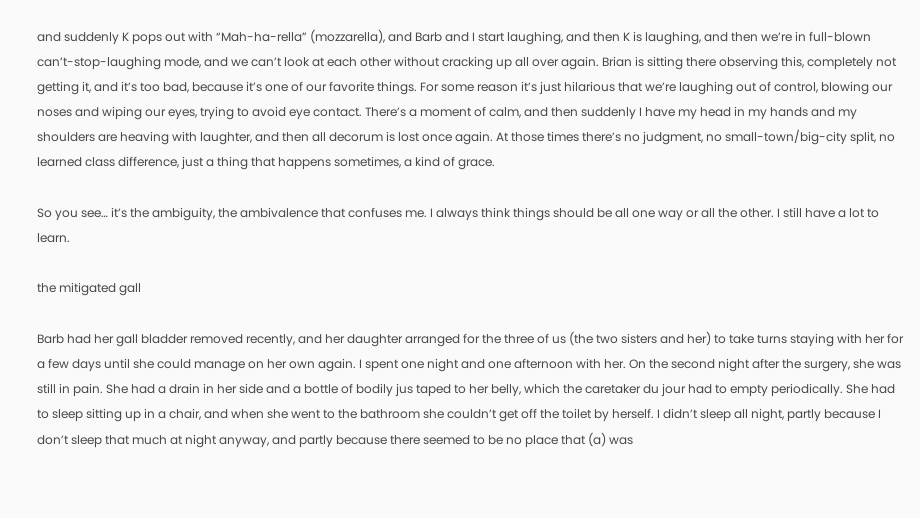and suddenly K pops out with “Mah-ha-rella” (mozzarella), and Barb and I start laughing, and then K is laughing, and then we’re in full-blown can’t-stop-laughing mode, and we can’t look at each other without cracking up all over again. Brian is sitting there observing this, completely not getting it, and it’s too bad, because it’s one of our favorite things. For some reason it’s just hilarious that we’re laughing out of control, blowing our noses and wiping our eyes, trying to avoid eye contact. There’s a moment of calm, and then suddenly I have my head in my hands and my shoulders are heaving with laughter, and then all decorum is lost once again. At those times there’s no judgment, no small-town/big-city split, no learned class difference, just a thing that happens sometimes, a kind of grace.

So you see… it’s the ambiguity, the ambivalence that confuses me. I always think things should be all one way or all the other. I still have a lot to learn.

the mitigated gall

Barb had her gall bladder removed recently, and her daughter arranged for the three of us (the two sisters and her) to take turns staying with her for a few days until she could manage on her own again. I spent one night and one afternoon with her. On the second night after the surgery, she was still in pain. She had a drain in her side and a bottle of bodily jus taped to her belly, which the caretaker du jour had to empty periodically. She had to sleep sitting up in a chair, and when she went to the bathroom she couldn’t get off the toilet by herself. I didn’t sleep all night, partly because I don’t sleep that much at night anyway, and partly because there seemed to be no place that (a) was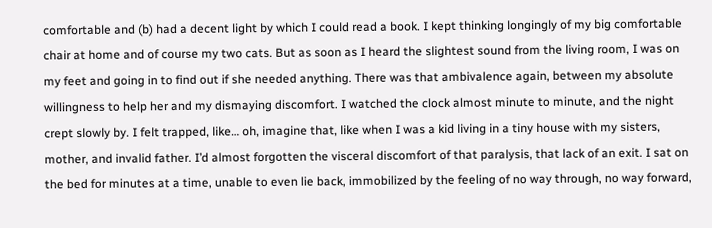comfortable and (b) had a decent light by which I could read a book. I kept thinking longingly of my big comfortable chair at home and of course my two cats. But as soon as I heard the slightest sound from the living room, I was on my feet and going in to find out if she needed anything. There was that ambivalence again, between my absolute willingness to help her and my dismaying discomfort. I watched the clock almost minute to minute, and the night crept slowly by. I felt trapped, like… oh, imagine that, like when I was a kid living in a tiny house with my sisters, mother, and invalid father. I’d almost forgotten the visceral discomfort of that paralysis, that lack of an exit. I sat on the bed for minutes at a time, unable to even lie back, immobilized by the feeling of no way through, no way forward,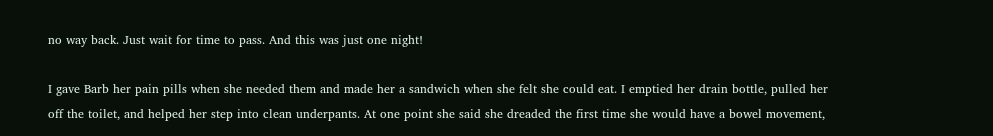no way back. Just wait for time to pass. And this was just one night!

I gave Barb her pain pills when she needed them and made her a sandwich when she felt she could eat. I emptied her drain bottle, pulled her off the toilet, and helped her step into clean underpants. At one point she said she dreaded the first time she would have a bowel movement,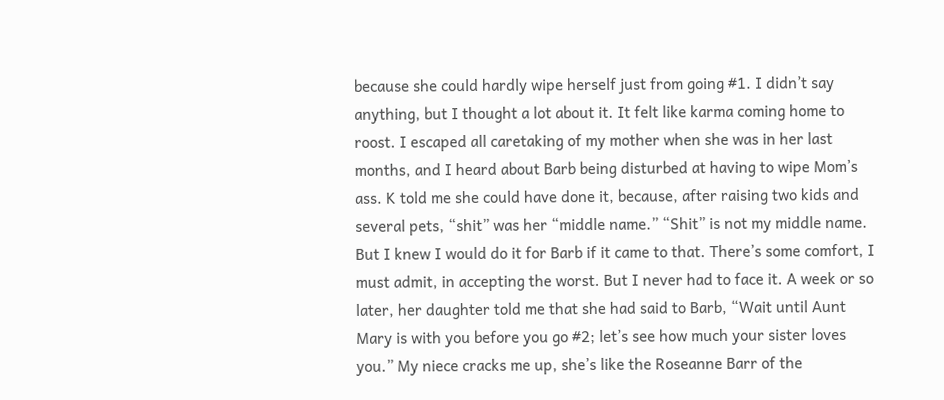because she could hardly wipe herself just from going #1. I didn’t say anything, but I thought a lot about it. It felt like karma coming home to roost. I escaped all caretaking of my mother when she was in her last months, and I heard about Barb being disturbed at having to wipe Mom’s ass. K told me she could have done it, because, after raising two kids and several pets, “shit” was her “middle name.” “Shit” is not my middle name. But I knew I would do it for Barb if it came to that. There’s some comfort, I must admit, in accepting the worst. But I never had to face it. A week or so later, her daughter told me that she had said to Barb, “Wait until Aunt Mary is with you before you go #2; let’s see how much your sister loves you.” My niece cracks me up, she’s like the Roseanne Barr of the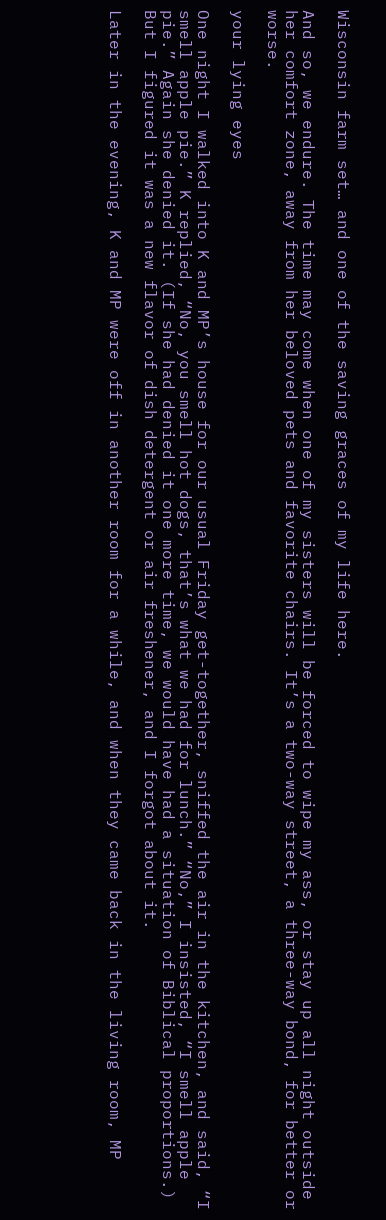Wisconsin farm set… and one of the saving graces of my life here.

And so, we endure. The time may come when one of my sisters will be forced to wipe my ass, or stay up all night outside her comfort zone, away from her beloved pets and favorite chairs. It’s a two-way street, a three-way bond, for better or worse.

your lying eyes

One night I walked into K and MP’s house for our usual Friday get-together, sniffed the air in the kitchen, and said, “I smell apple pie.” K replied, “No, you smell hot dogs, that’s what we had for lunch.” “No,” I insisted, “I smell apple pie.” Again she denied it. (If she had denied it one more time, we would have had a situation of Biblical proportions.) But I figured it was a new flavor of dish detergent or air freshener, and I forgot about it.

Later in the evening, K and MP were off in another room for a while, and when they came back in the living room, MP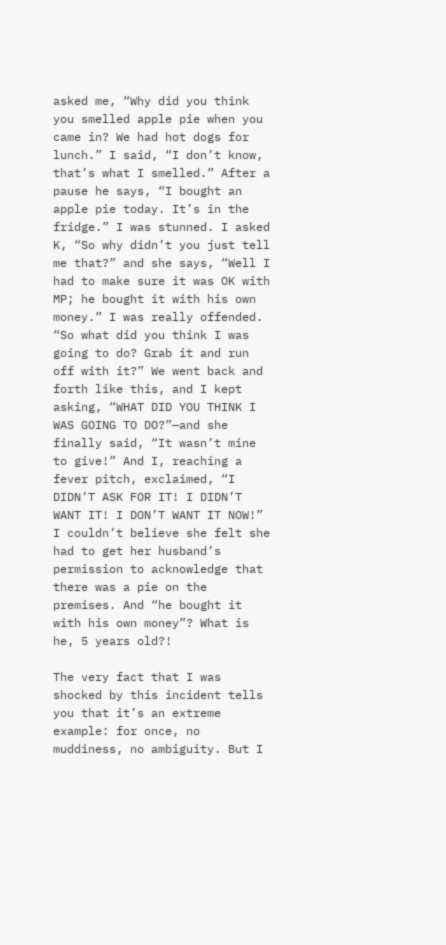asked me, “Why did you think you smelled apple pie when you came in? We had hot dogs for lunch.” I said, “I don’t know, that’s what I smelled.” After a pause he says, “I bought an apple pie today. It’s in the fridge.” I was stunned. I asked K, “So why didn’t you just tell me that?” and she says, “Well I had to make sure it was OK with MP; he bought it with his own money.” I was really offended. “So what did you think I was going to do? Grab it and run off with it?” We went back and forth like this, and I kept asking, “WHAT DID YOU THINK I WAS GOING TO DO?”—and she finally said, “It wasn’t mine to give!” And I, reaching a fever pitch, exclaimed, “I DIDN’T ASK FOR IT! I DIDN’T WANT IT! I DON’T WANT IT NOW!” I couldn’t believe she felt she had to get her husband’s permission to acknowledge that there was a pie on the premises. And “he bought it with his own money”? What is he, 5 years old?!

The very fact that I was shocked by this incident tells you that it’s an extreme example: for once, no muddiness, no ambiguity. But I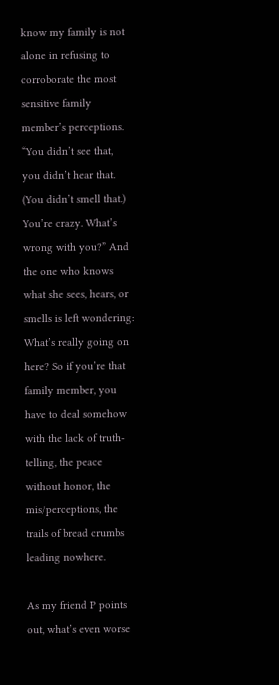know my family is not alone in refusing to corroborate the most sensitive family member’s perceptions. “You didn’t see that, you didn’t hear that. (You didn’t smell that.) You’re crazy. What’s wrong with you?” And the one who knows what she sees, hears, or smells is left wondering: What’s really going on here? So if you’re that family member, you have to deal somehow with the lack of truth-telling, the peace without honor, the mis/perceptions, the trails of bread crumbs leading nowhere.

As my friend P points out, what’s even worse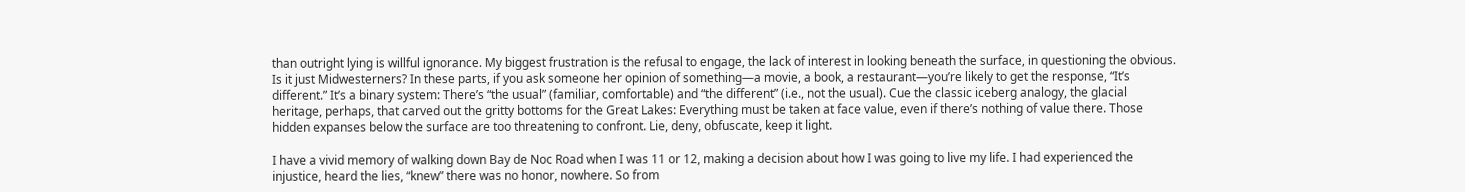than outright lying is willful ignorance. My biggest frustration is the refusal to engage, the lack of interest in looking beneath the surface, in questioning the obvious. Is it just Midwesterners? In these parts, if you ask someone her opinion of something—a movie, a book, a restaurant—you’re likely to get the response, “It’s different.” It’s a binary system: There’s “the usual” (familiar, comfortable) and “the different” (i.e., not the usual). Cue the classic iceberg analogy, the glacial heritage, perhaps, that carved out the gritty bottoms for the Great Lakes: Everything must be taken at face value, even if there’s nothing of value there. Those hidden expanses below the surface are too threatening to confront. Lie, deny, obfuscate, keep it light.

I have a vivid memory of walking down Bay de Noc Road when I was 11 or 12, making a decision about how I was going to live my life. I had experienced the injustice, heard the lies, “knew” there was no honor, nowhere. So from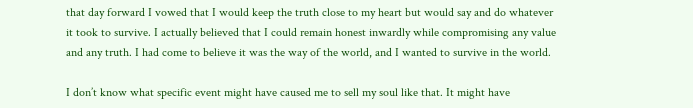that day forward I vowed that I would keep the truth close to my heart but would say and do whatever it took to survive. I actually believed that I could remain honest inwardly while compromising any value and any truth. I had come to believe it was the way of the world, and I wanted to survive in the world.

I don’t know what specific event might have caused me to sell my soul like that. It might have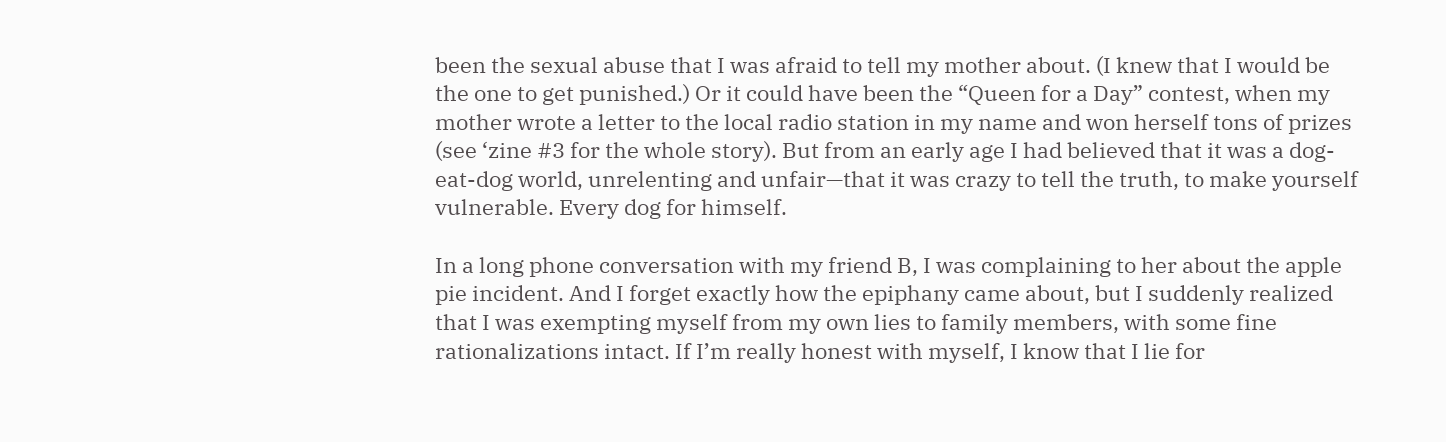been the sexual abuse that I was afraid to tell my mother about. (I knew that I would be the one to get punished.) Or it could have been the “Queen for a Day” contest, when my mother wrote a letter to the local radio station in my name and won herself tons of prizes (see ‘zine #3 for the whole story). But from an early age I had believed that it was a dog-eat-dog world, unrelenting and unfair—that it was crazy to tell the truth, to make yourself vulnerable. Every dog for himself.

In a long phone conversation with my friend B, I was complaining to her about the apple pie incident. And I forget exactly how the epiphany came about, but I suddenly realized that I was exempting myself from my own lies to family members, with some fine rationalizations intact. If I’m really honest with myself, I know that I lie for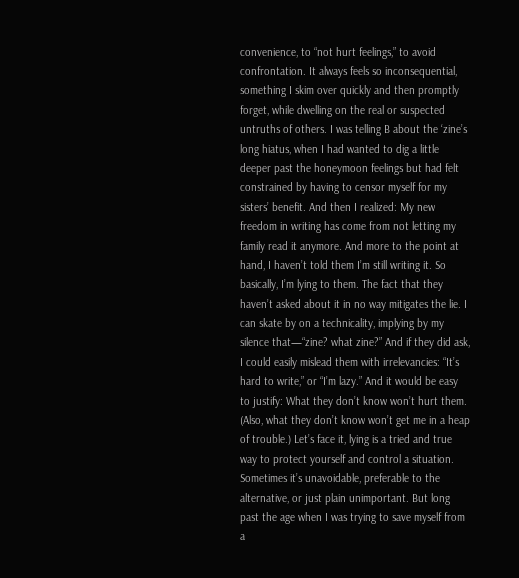convenience, to “not hurt feelings,” to avoid confrontation. It always feels so inconsequential, something I skim over quickly and then promptly forget, while dwelling on the real or suspected untruths of others. I was telling B about the ‘zine’s long hiatus, when I had wanted to dig a little deeper past the honeymoon feelings but had felt constrained by having to censor myself for my sisters’ benefit. And then I realized: My new freedom in writing has come from not letting my family read it anymore. And more to the point at hand, I haven’t told them I’m still writing it. So basically, I’m lying to them. The fact that they haven’t asked about it in no way mitigates the lie. I can skate by on a technicality, implying by my silence that—“zine? what zine?” And if they did ask, I could easily mislead them with irrelevancies: “It’s hard to write,” or “I’m lazy.” And it would be easy to justify: What they don’t know won’t hurt them. (Also, what they don’t know won’t get me in a heap of trouble.) Let’s face it, lying is a tried and true way to protect yourself and control a situation. Sometimes it’s unavoidable, preferable to the alternative, or just plain unimportant. But long past the age when I was trying to save myself from a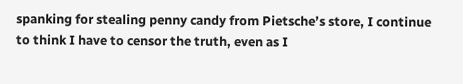spanking for stealing penny candy from Pietsche’s store, I continue to think I have to censor the truth, even as I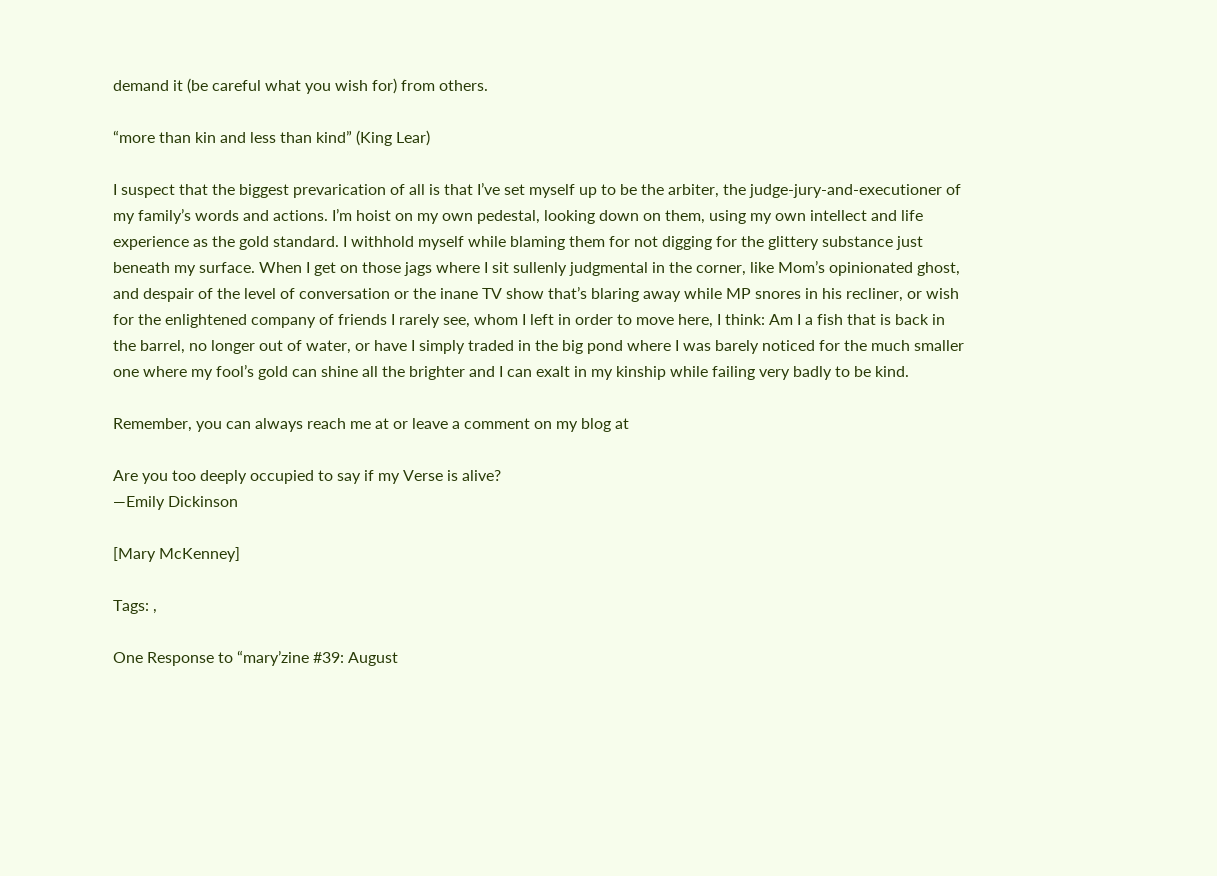demand it (be careful what you wish for) from others.

“more than kin and less than kind” (King Lear)

I suspect that the biggest prevarication of all is that I’ve set myself up to be the arbiter, the judge-jury-and-executioner of my family’s words and actions. I’m hoist on my own pedestal, looking down on them, using my own intellect and life experience as the gold standard. I withhold myself while blaming them for not digging for the glittery substance just beneath my surface. When I get on those jags where I sit sullenly judgmental in the corner, like Mom’s opinionated ghost, and despair of the level of conversation or the inane TV show that’s blaring away while MP snores in his recliner, or wish for the enlightened company of friends I rarely see, whom I left in order to move here, I think: Am I a fish that is back in the barrel, no longer out of water, or have I simply traded in the big pond where I was barely noticed for the much smaller one where my fool’s gold can shine all the brighter and I can exalt in my kinship while failing very badly to be kind.

Remember, you can always reach me at or leave a comment on my blog at

Are you too deeply occupied to say if my Verse is alive?
—Emily Dickinson

[Mary McKenney]

Tags: ,

One Response to “mary’zine #39: August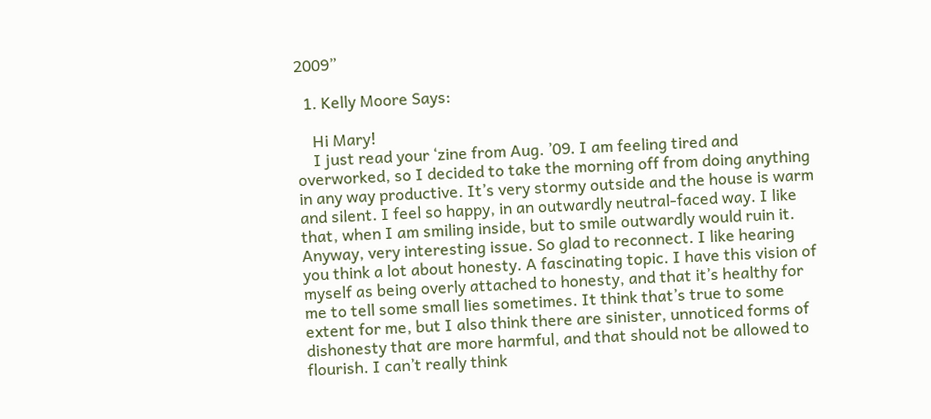2009”

  1. Kelly Moore Says:

    Hi Mary!
    I just read your ‘zine from Aug. ’09. I am feeling tired and overworked, so I decided to take the morning off from doing anything in any way productive. It’s very stormy outside and the house is warm and silent. I feel so happy, in an outwardly neutral-faced way. I like that, when I am smiling inside, but to smile outwardly would ruin it. Anyway, very interesting issue. So glad to reconnect. I like hearing you think a lot about honesty. A fascinating topic. I have this vision of myself as being overly attached to honesty, and that it’s healthy for me to tell some small lies sometimes. It think that’s true to some extent for me, but I also think there are sinister, unnoticed forms of dishonesty that are more harmful, and that should not be allowed to flourish. I can’t really think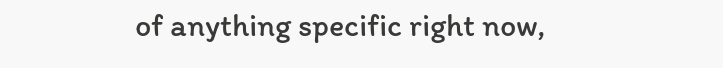of anything specific right now,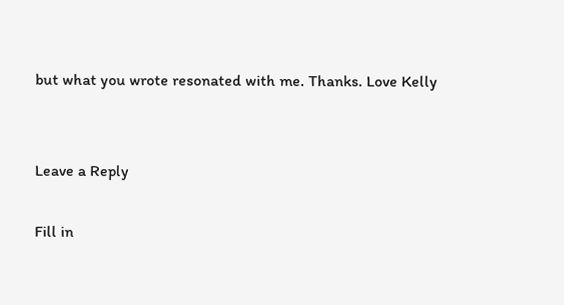but what you wrote resonated with me. Thanks. Love Kelly


Leave a Reply

Fill in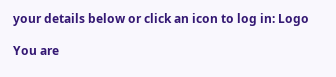your details below or click an icon to log in: Logo

You are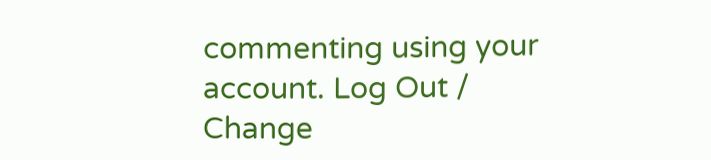commenting using your account. Log Out /  Change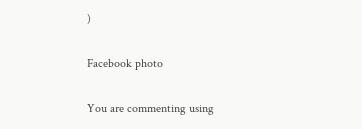)

Facebook photo

You are commenting using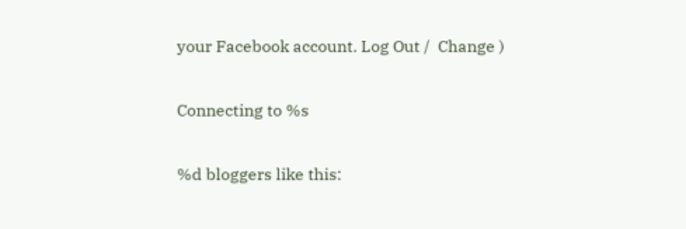your Facebook account. Log Out /  Change )

Connecting to %s

%d bloggers like this: